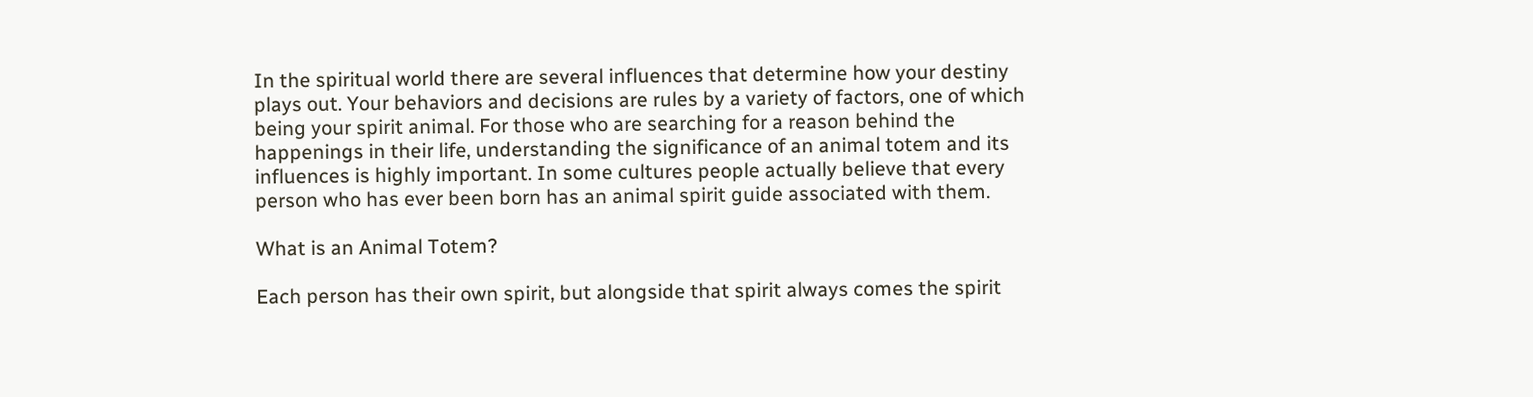In the spiritual world there are several influences that determine how your destiny plays out. Your behaviors and decisions are rules by a variety of factors, one of which being your spirit animal. For those who are searching for a reason behind the happenings in their life, understanding the significance of an animal totem and its influences is highly important. In some cultures people actually believe that every person who has ever been born has an animal spirit guide associated with them.

What is an Animal Totem?

Each person has their own spirit, but alongside that spirit always comes the spirit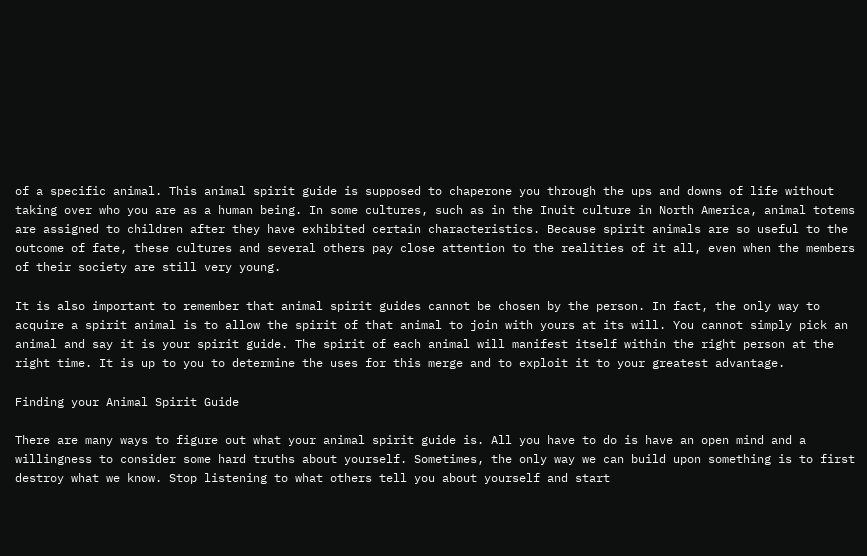of a specific animal. This animal spirit guide is supposed to chaperone you through the ups and downs of life without taking over who you are as a human being. In some cultures, such as in the Inuit culture in North America, animal totems are assigned to children after they have exhibited certain characteristics. Because spirit animals are so useful to the outcome of fate, these cultures and several others pay close attention to the realities of it all, even when the members of their society are still very young.

It is also important to remember that animal spirit guides cannot be chosen by the person. In fact, the only way to acquire a spirit animal is to allow the spirit of that animal to join with yours at its will. You cannot simply pick an animal and say it is your spirit guide. The spirit of each animal will manifest itself within the right person at the right time. It is up to you to determine the uses for this merge and to exploit it to your greatest advantage.

Finding your Animal Spirit Guide

There are many ways to figure out what your animal spirit guide is. All you have to do is have an open mind and a willingness to consider some hard truths about yourself. Sometimes, the only way we can build upon something is to first destroy what we know. Stop listening to what others tell you about yourself and start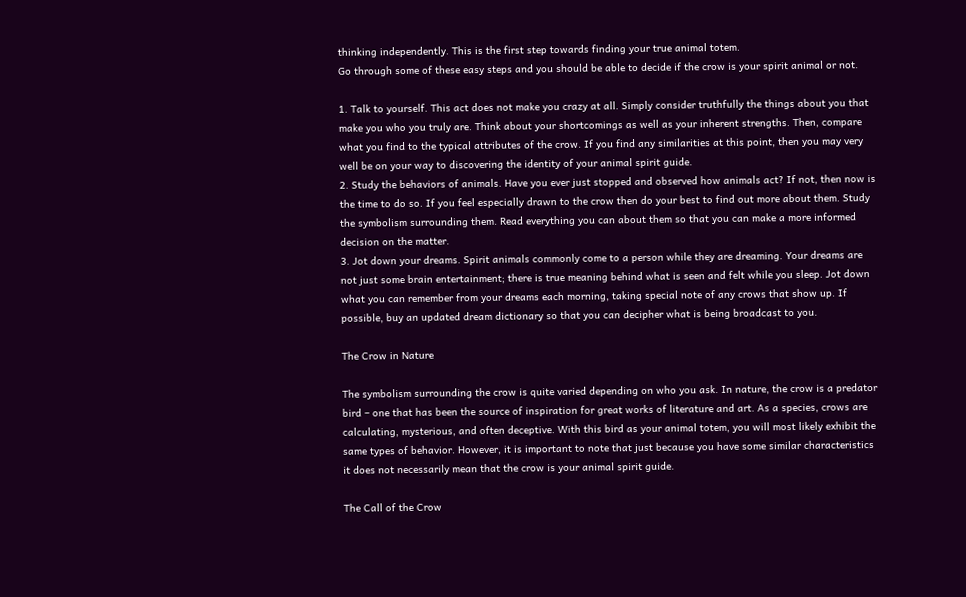thinking independently. This is the first step towards finding your true animal totem.
Go through some of these easy steps and you should be able to decide if the crow is your spirit animal or not.

1. Talk to yourself. This act does not make you crazy at all. Simply consider truthfully the things about you that make you who you truly are. Think about your shortcomings as well as your inherent strengths. Then, compare what you find to the typical attributes of the crow. If you find any similarities at this point, then you may very well be on your way to discovering the identity of your animal spirit guide.
2. Study the behaviors of animals. Have you ever just stopped and observed how animals act? If not, then now is the time to do so. If you feel especially drawn to the crow then do your best to find out more about them. Study the symbolism surrounding them. Read everything you can about them so that you can make a more informed decision on the matter.
3. Jot down your dreams. Spirit animals commonly come to a person while they are dreaming. Your dreams are not just some brain entertainment; there is true meaning behind what is seen and felt while you sleep. Jot down what you can remember from your dreams each morning, taking special note of any crows that show up. If possible, buy an updated dream dictionary so that you can decipher what is being broadcast to you.

The Crow in Nature

The symbolism surrounding the crow is quite varied depending on who you ask. In nature, the crow is a predator bird – one that has been the source of inspiration for great works of literature and art. As a species, crows are calculating, mysterious, and often deceptive. With this bird as your animal totem, you will most likely exhibit the same types of behavior. However, it is important to note that just because you have some similar characteristics it does not necessarily mean that the crow is your animal spirit guide.

The Call of the Crow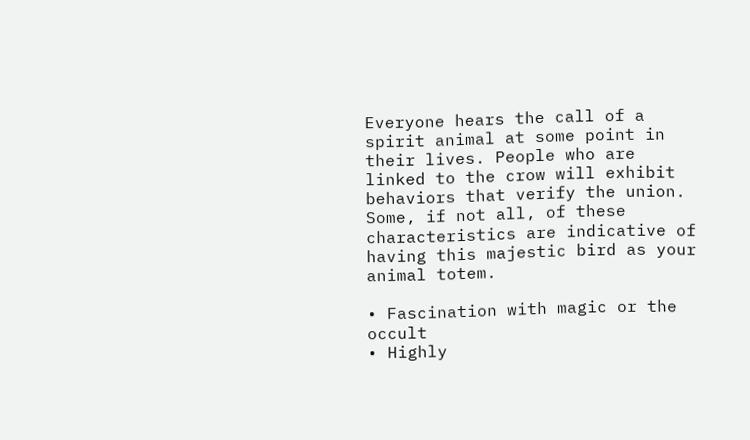Everyone hears the call of a spirit animal at some point in their lives. People who are linked to the crow will exhibit behaviors that verify the union. Some, if not all, of these characteristics are indicative of having this majestic bird as your animal totem.

• Fascination with magic or the occult
• Highly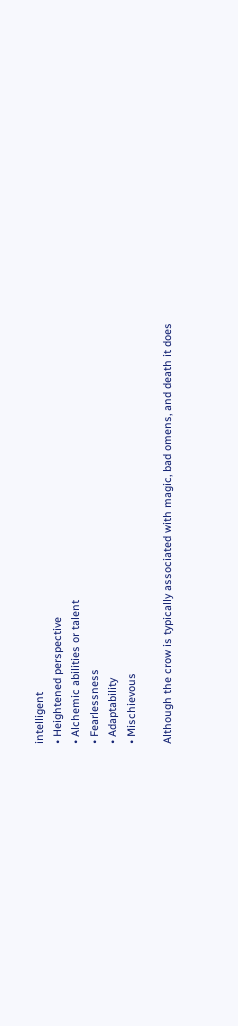intelligent
• Heightened perspective
• Alchemic abilities or talent
• Fearlessness
• Adaptability
• Mischievous

Although the crow is typically associated with magic, bad omens, and death it does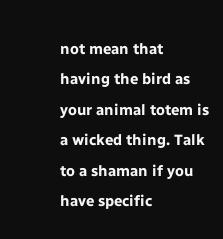not mean that having the bird as your animal totem is a wicked thing. Talk to a shaman if you have specific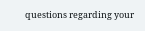questions regarding your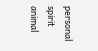personal spirit animal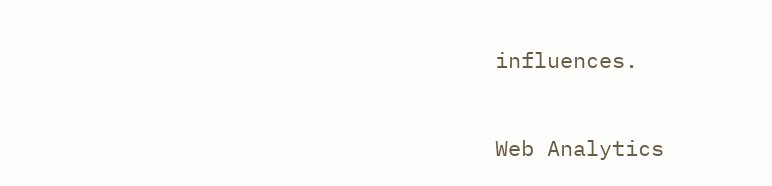influences.

Web Analytics